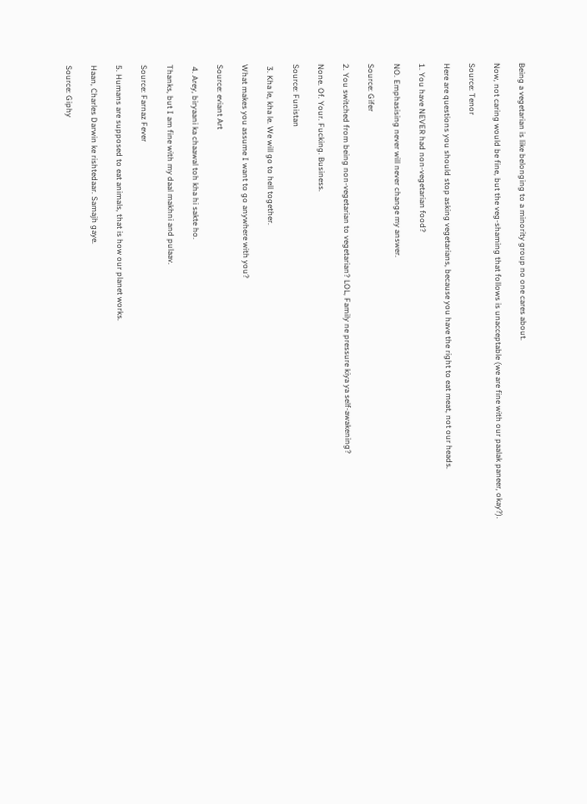Being a vegetarian is like belonging to a minority group no one cares about.

Now, not caring would be fine, but the veg-shaming that follows is unacceptable (we are fine with our paalak paneer, okay?).

Source: Tenor

Here are questions you should stop asking vegetarians, because you have the right to eat meat, not our heads.

1. You have NEVER had non-vegetarian food?

NO. Emphasising never will never change my answer.

Source: Gifer

2. You switched from being non-vegetarian to vegetarian? LOL, Family ne pressure kiya ya self-awakening?

None. Of. Your. Fucking. Business.

Source: Funistan

 3. Kha le, kha le. We will go to hell together.

What makes you assume I want to go anywhere with you?

Source: eviant Art

 4. Arey, biryaani ka chaawal toh kha hi sakte ho.

Thanks, but I am fine with my daal makhni and pulaav.

Source: Farnaz Fever

5. Humans are supposed to eat animals, that is how our planet works.

Haan, Charles Darwin ke rishtedaar. Samajh gaye.

Source: Giphy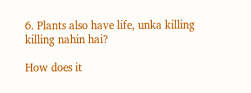6. Plants also have life, unka killing killing nahin hai?

How does it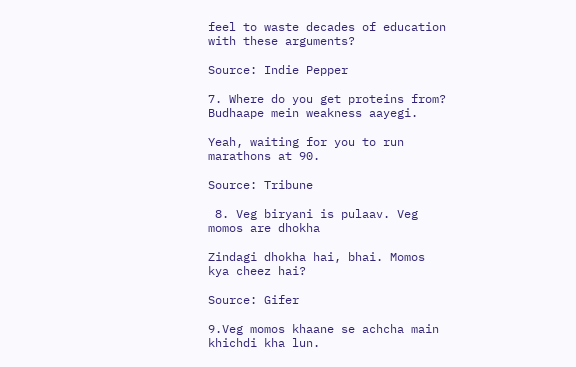feel to waste decades of education with these arguments?

Source: Indie Pepper

7. Where do you get proteins from? Budhaape mein weakness aayegi.

Yeah, waiting for you to run marathons at 90.

Source: Tribune

 8. Veg biryani is pulaav. Veg momos are dhokha

Zindagi dhokha hai, bhai. Momos kya cheez hai?

Source: Gifer

9.Veg momos khaane se achcha main khichdi kha lun.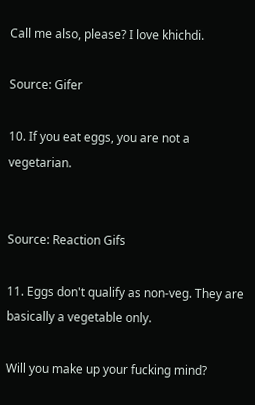Call me also, please? I love khichdi.

Source: Gifer

10. If you eat eggs, you are not a vegetarian.


Source: Reaction Gifs

11. Eggs don't qualify as non-veg. They are basically a vegetable only.

Will you make up your fucking mind?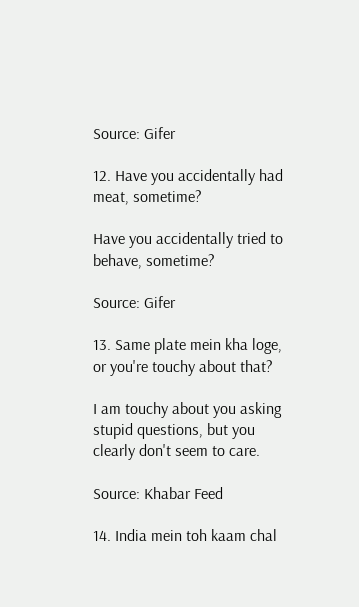Source: Gifer

12. Have you accidentally had meat, sometime?

Have you accidentally tried to behave, sometime?

Source: Gifer

13. Same plate mein kha loge, or you're touchy about that?

I am touchy about you asking stupid questions, but you clearly don't seem to care.

Source: Khabar Feed

14. India mein toh kaam chal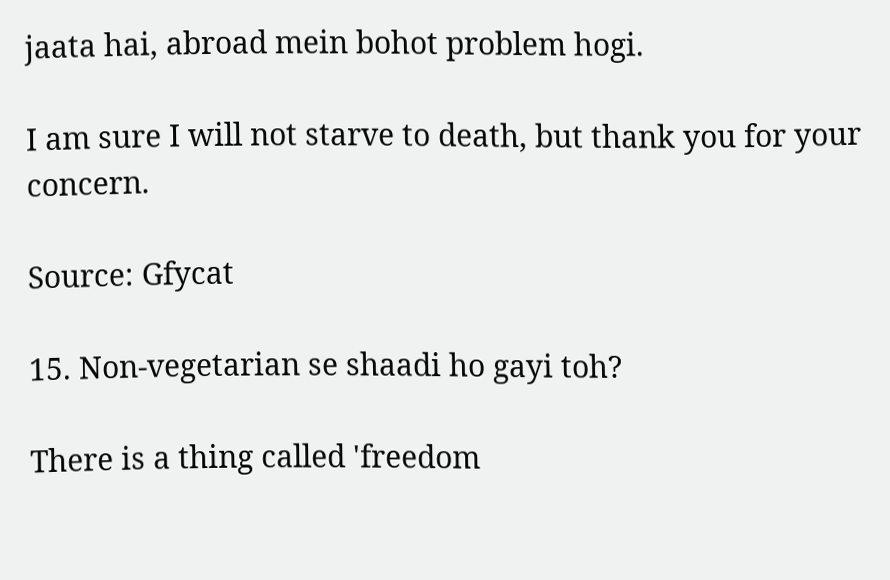jaata hai, abroad mein bohot problem hogi.

I am sure I will not starve to death, but thank you for your concern.

Source: Gfycat

15. Non-vegetarian se shaadi ho gayi toh?

There is a thing called 'freedom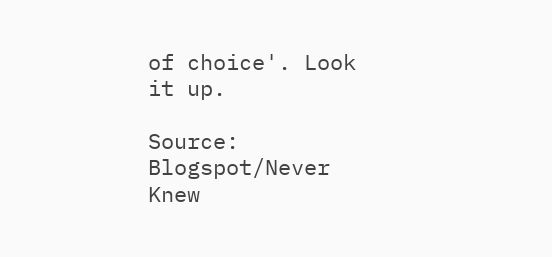of choice'. Look it up.

Source: Blogspot/Never Knew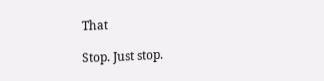That

Stop. Just stop.